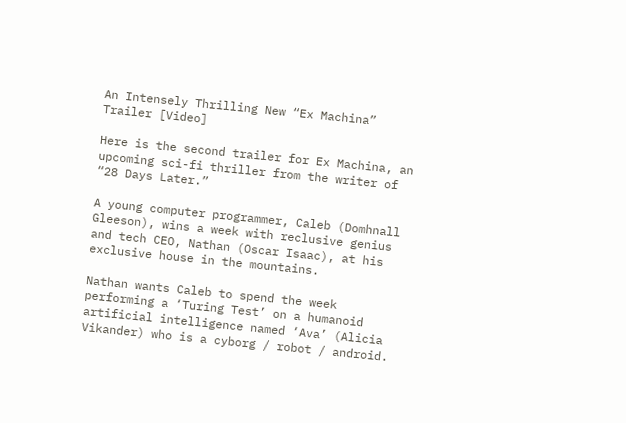An Intensely Thrilling New “Ex Machina” Trailer [Video]

Here is the second trailer for Ex Machina, an upcoming sci-fi thriller from the writer of “28 Days Later.”

A young computer programmer, Caleb (Domhnall Gleeson), wins a week with reclusive genius and tech CEO, Nathan (Oscar Isaac), at his exclusive house in the mountains.

Nathan wants Caleb to spend the week performing a ‘Turing Test’ on a humanoid artificial intelligence named ‘Ava’ (Alicia Vikander) who is a cyborg / robot / android.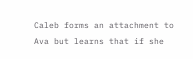Caleb forms an attachment to Ava but learns that if she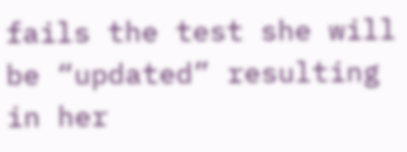fails the test she will be “updated” resulting in her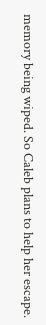memory being wiped. So Caleb plans to help her escape.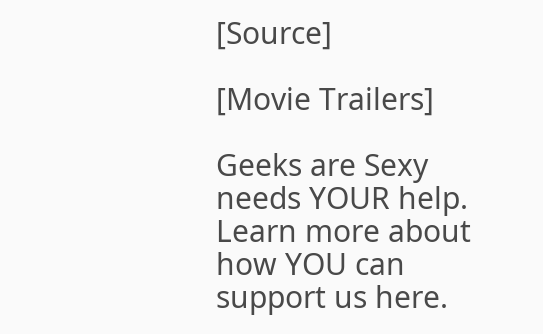[Source]

[Movie Trailers]

Geeks are Sexy needs YOUR help. Learn more about how YOU can support us here.